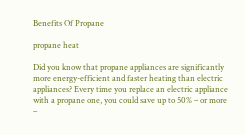Benefits Of Propane

propane heat

Did you know that propane appliances are significantly more energy-efficient and faster heating than electric appliances? Every time you replace an electric appliance with a propane one, you could save up to 50% – or more –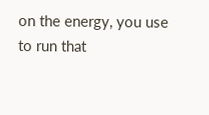on the energy, you use to run that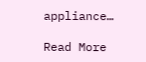appliance…

Read More